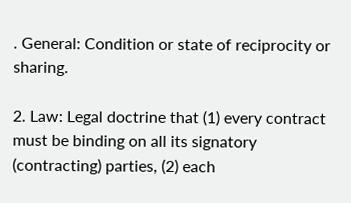. General: Condition or state of reciprocity or sharing.

2. Law: Legal doctrine that (1) every contract must be binding on all its signatory (contracting) parties, (2) each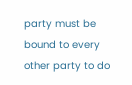party must be bound to every other party to do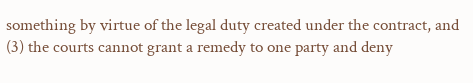something by virtue of the legal duty created under the contract, and (3) the courts cannot grant a remedy to one party and deny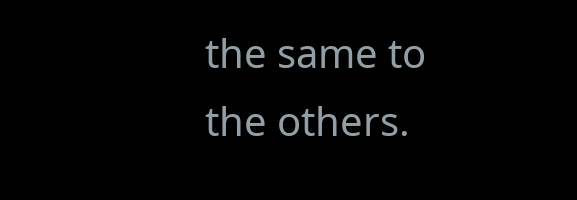the same to the others.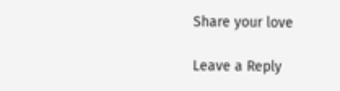Share your love

Leave a Reply